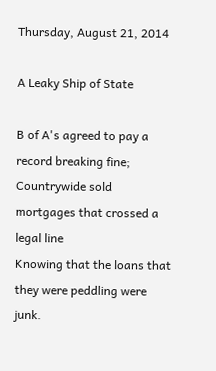Thursday, August 21, 2014

A Leaky Ship of State

B of A's agreed to pay a record breaking fine;
Countrywide sold mortgages that crossed a legal line
Knowing that the loans that they were peddling were junk.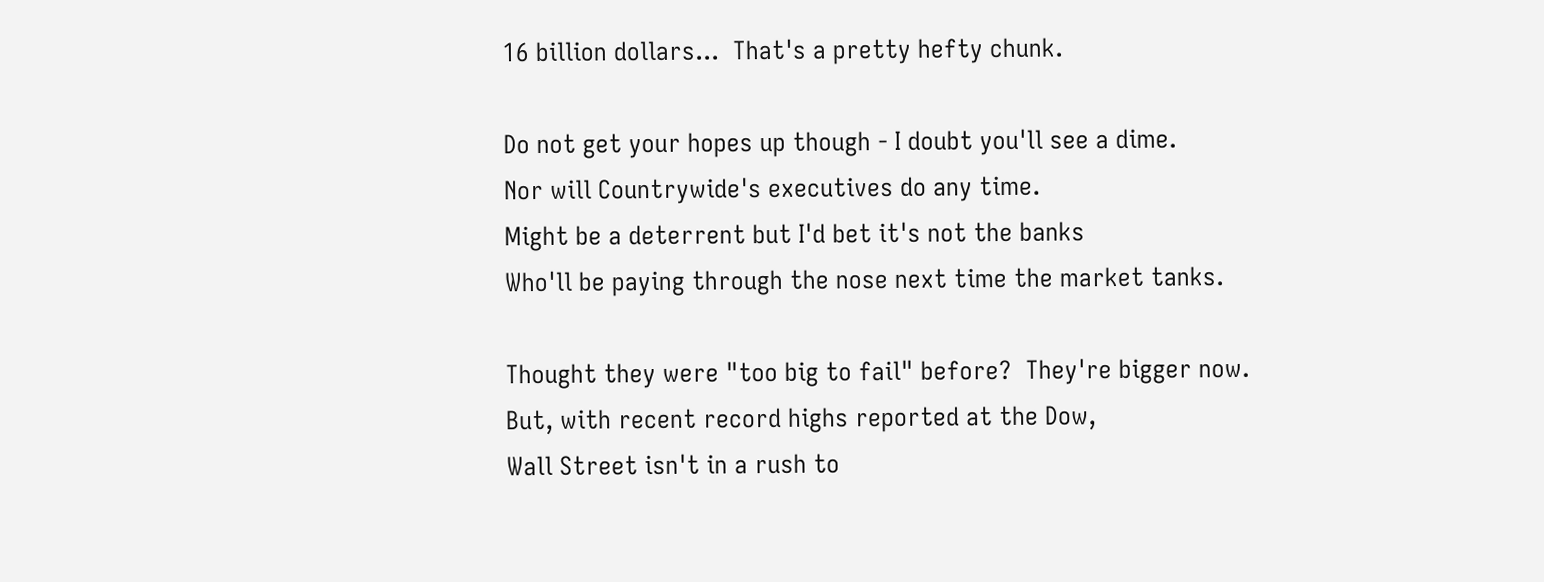16 billion dollars...  That's a pretty hefty chunk.

Do not get your hopes up though - I doubt you'll see a dime.
Nor will Countrywide's executives do any time.
Might be a deterrent but I'd bet it's not the banks
Who'll be paying through the nose next time the market tanks.

Thought they were "too big to fail" before?  They're bigger now.
But, with recent record highs reported at the Dow,
Wall Street isn't in a rush to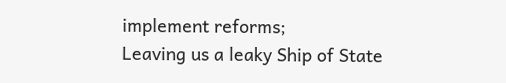implement reforms;
Leaving us a leaky Ship of State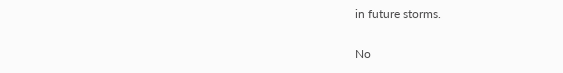in future storms.

No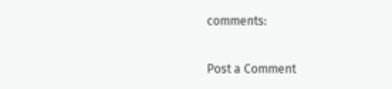comments:

Post a Comment